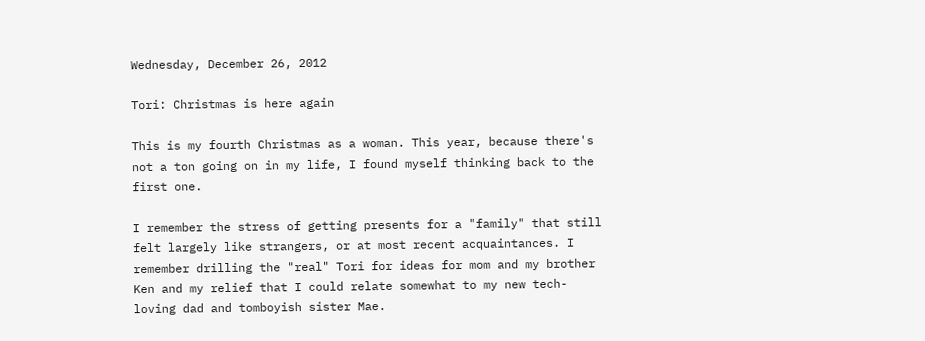Wednesday, December 26, 2012

Tori: Christmas is here again

This is my fourth Christmas as a woman. This year, because there's not a ton going on in my life, I found myself thinking back to the first one.

I remember the stress of getting presents for a "family" that still felt largely like strangers, or at most recent acquaintances. I remember drilling the "real" Tori for ideas for mom and my brother Ken and my relief that I could relate somewhat to my new tech-loving dad and tomboyish sister Mae.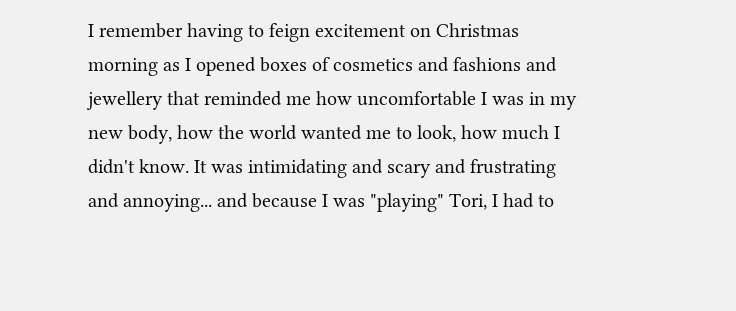I remember having to feign excitement on Christmas morning as I opened boxes of cosmetics and fashions and jewellery that reminded me how uncomfortable I was in my new body, how the world wanted me to look, how much I didn't know. It was intimidating and scary and frustrating and annoying... and because I was "playing" Tori, I had to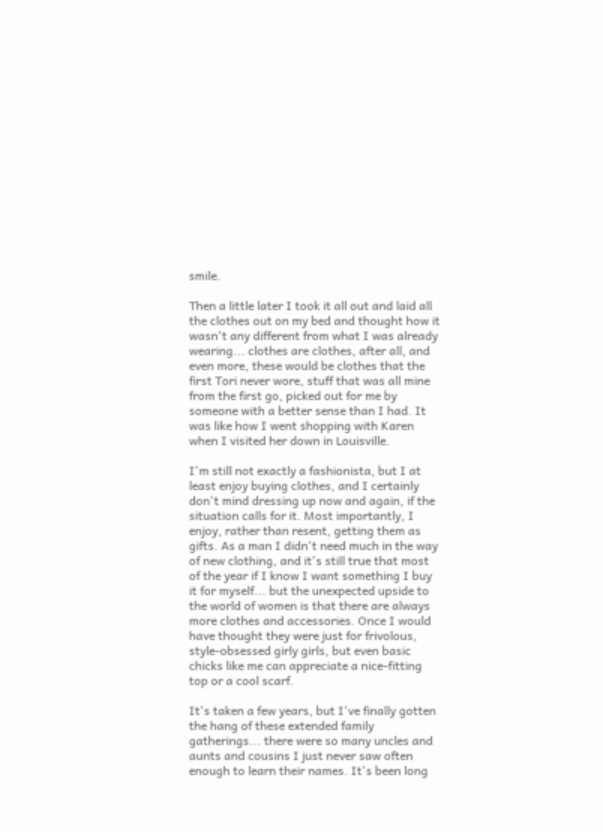smile.

Then a little later I took it all out and laid all the clothes out on my bed and thought how it wasn't any different from what I was already wearing... clothes are clothes, after all, and even more, these would be clothes that the first Tori never wore, stuff that was all mine from the first go, picked out for me by someone with a better sense than I had. It was like how I went shopping with Karen when I visited her down in Louisville.

I'm still not exactly a fashionista, but I at least enjoy buying clothes, and I certainly don't mind dressing up now and again, if the situation calls for it. Most importantly, I enjoy, rather than resent, getting them as gifts. As a man I didn't need much in the way of new clothing, and it's still true that most of the year if I know I want something I buy it for myself... but the unexpected upside to the world of women is that there are always more clothes and accessories. Once I would have thought they were just for frivolous, style-obsessed girly girls, but even basic chicks like me can appreciate a nice-fitting top or a cool scarf.

It's taken a few years, but I've finally gotten the hang of these extended family gatherings... there were so many uncles and aunts and cousins I just never saw often enough to learn their names. It's been long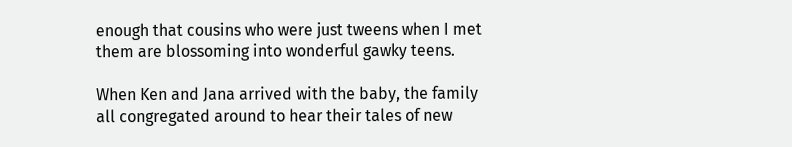enough that cousins who were just tweens when I met them are blossoming into wonderful gawky teens.

When Ken and Jana arrived with the baby, the family all congregated around to hear their tales of new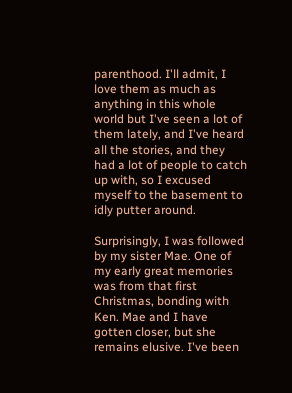parenthood. I'll admit, I love them as much as anything in this whole world but I've seen a lot of them lately, and I've heard all the stories, and they had a lot of people to catch up with, so I excused myself to the basement to idly putter around.

Surprisingly, I was followed by my sister Mae. One of my early great memories was from that first Christmas, bonding with Ken. Mae and I have gotten closer, but she remains elusive. I've been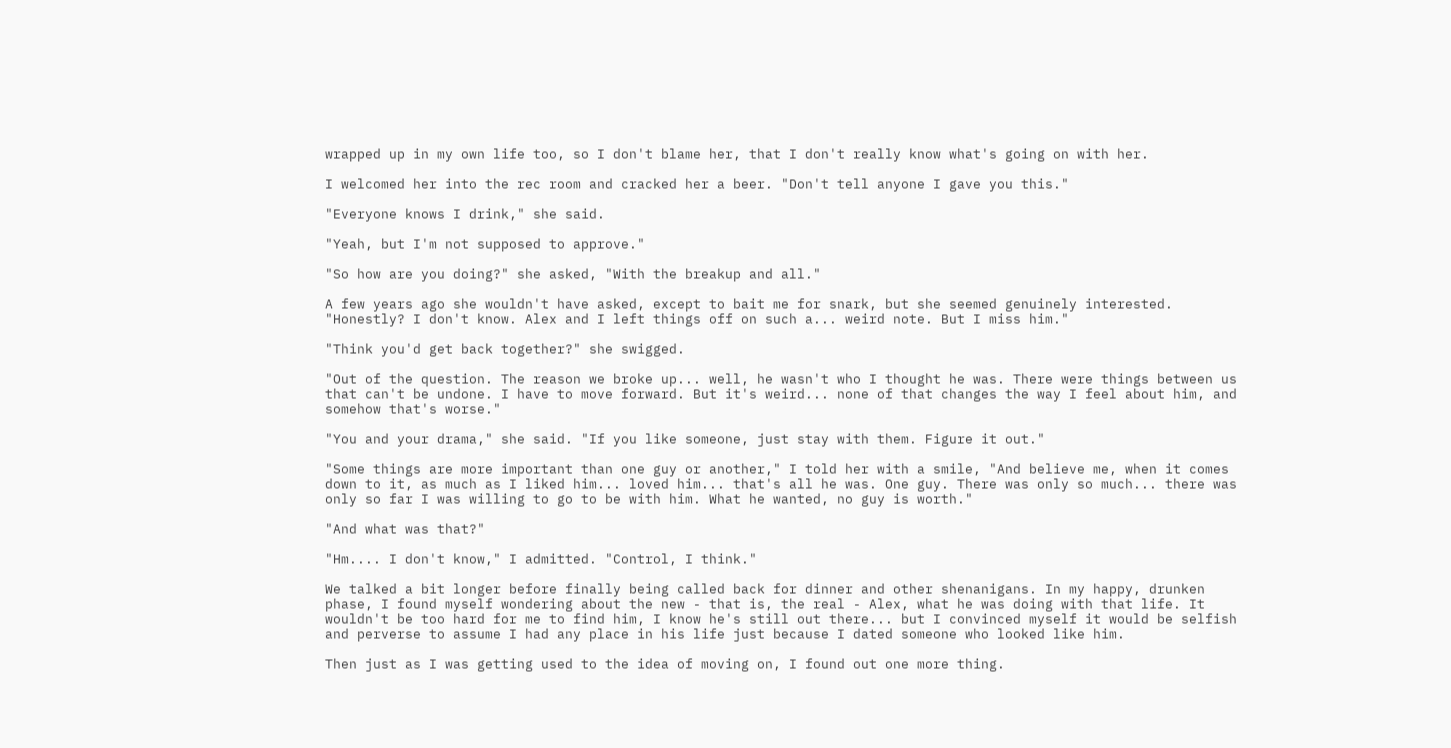wrapped up in my own life too, so I don't blame her, that I don't really know what's going on with her.

I welcomed her into the rec room and cracked her a beer. "Don't tell anyone I gave you this."

"Everyone knows I drink," she said.

"Yeah, but I'm not supposed to approve."

"So how are you doing?" she asked, "With the breakup and all."

A few years ago she wouldn't have asked, except to bait me for snark, but she seemed genuinely interested. "Honestly? I don't know. Alex and I left things off on such a... weird note. But I miss him."

"Think you'd get back together?" she swigged.

"Out of the question. The reason we broke up... well, he wasn't who I thought he was. There were things between us that can't be undone. I have to move forward. But it's weird... none of that changes the way I feel about him, and somehow that's worse."

"You and your drama," she said. "If you like someone, just stay with them. Figure it out."

"Some things are more important than one guy or another," I told her with a smile, "And believe me, when it comes down to it, as much as I liked him... loved him... that's all he was. One guy. There was only so much... there was only so far I was willing to go to be with him. What he wanted, no guy is worth."

"And what was that?"

"Hm.... I don't know," I admitted. "Control, I think."

We talked a bit longer before finally being called back for dinner and other shenanigans. In my happy, drunken phase, I found myself wondering about the new - that is, the real - Alex, what he was doing with that life. It wouldn't be too hard for me to find him, I know he's still out there... but I convinced myself it would be selfish and perverse to assume I had any place in his life just because I dated someone who looked like him.

Then just as I was getting used to the idea of moving on, I found out one more thing.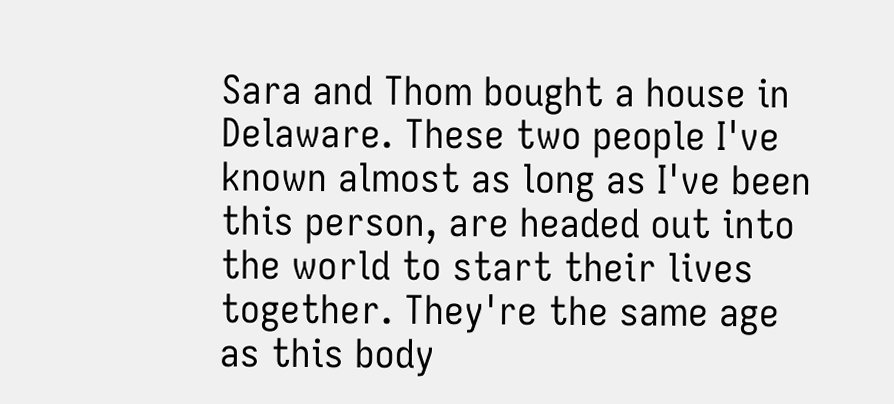Sara and Thom bought a house in Delaware. These two people I've known almost as long as I've been this person, are headed out into the world to start their lives together. They're the same age as this body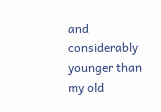and considerably younger than my old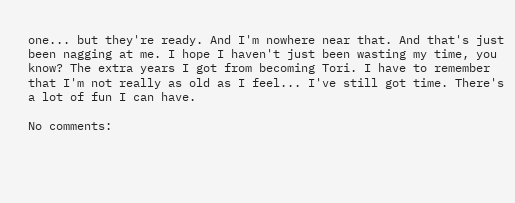one... but they're ready. And I'm nowhere near that. And that's just been nagging at me. I hope I haven't just been wasting my time, you know? The extra years I got from becoming Tori. I have to remember that I'm not really as old as I feel... I've still got time. There's a lot of fun I can have.

No comments: